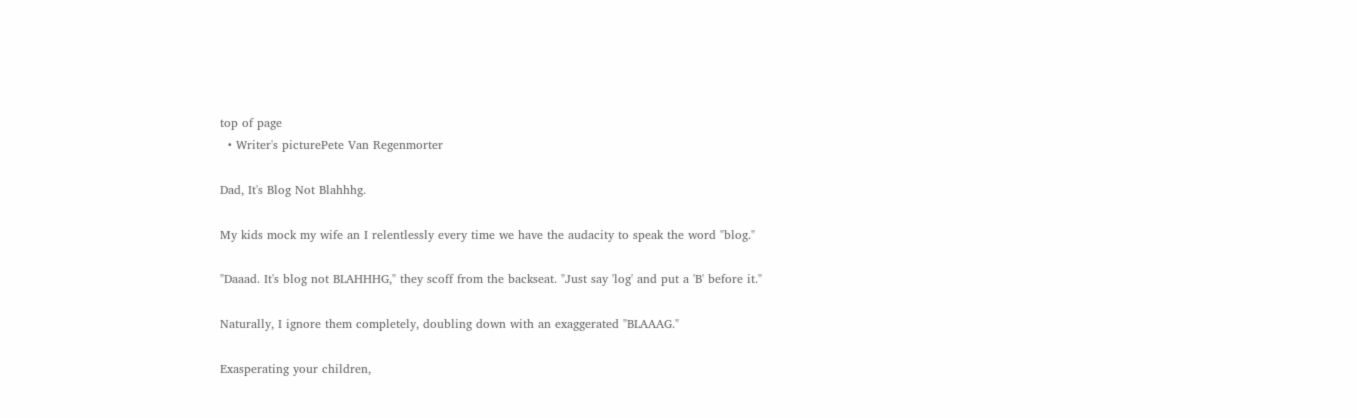top of page
  • Writer's picturePete Van Regenmorter

Dad, It's Blog Not Blahhhg.

My kids mock my wife an I relentlessly every time we have the audacity to speak the word "blog."

"Daaad. It's blog not BLAHHHG," they scoff from the backseat. "Just say 'log' and put a 'B' before it."

Naturally, I ignore them completely, doubling down with an exaggerated "BLAAAG."

Exasperating your children,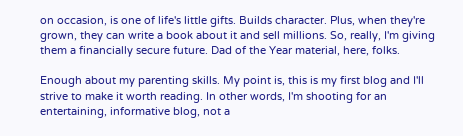on occasion, is one of life's little gifts. Builds character. Plus, when they're grown, they can write a book about it and sell millions. So, really, I'm giving them a financially secure future. Dad of the Year material, here, folks.

Enough about my parenting skills. My point is, this is my first blog and I'll strive to make it worth reading. In other words, I'm shooting for an entertaining, informative blog, not a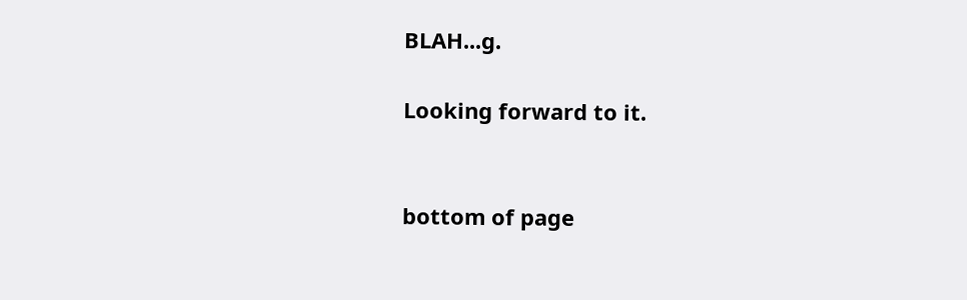BLAH...g.

Looking forward to it.


bottom of page